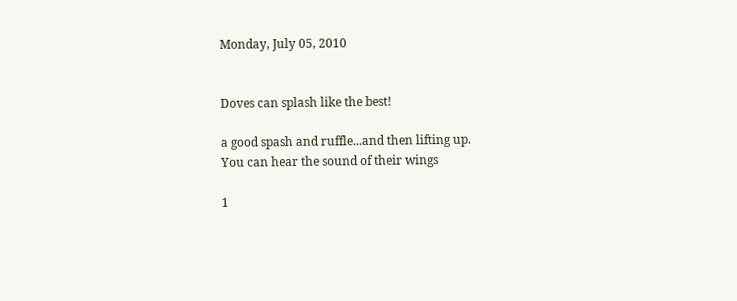Monday, July 05, 2010


Doves can splash like the best!

a good spash and ruffle...and then lifting up.
You can hear the sound of their wings

1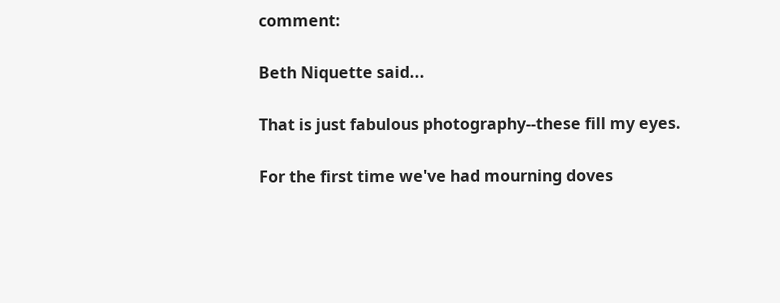comment:

Beth Niquette said...

That is just fabulous photography--these fill my eyes.

For the first time we've had mourning doves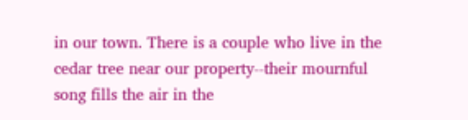in our town. There is a couple who live in the cedar tree near our property--their mournful song fills the air in the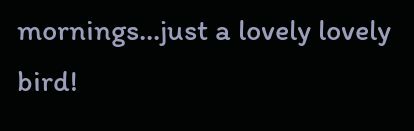mornings...just a lovely lovely bird!